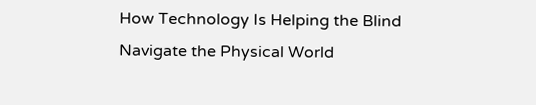How Technology Is Helping the Blind Navigate the Physical World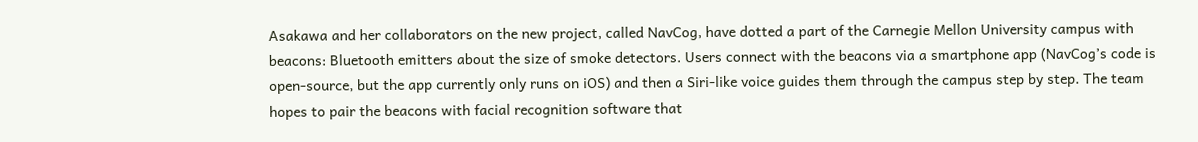Asakawa and her collaborators on the new project, called NavCog, have dotted a part of the Carnegie Mellon University campus with beacons: Bluetooth emitters about the size of smoke detectors. Users connect with the beacons via a smartphone app (NavCog’s code is open-source, but the app currently only runs on iOS) and then a Siri-like voice guides them through the campus step by step. The team hopes to pair the beacons with facial recognition software that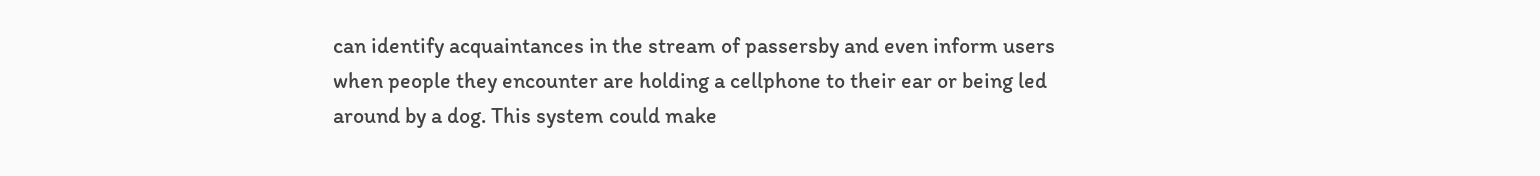can identify acquaintances in the stream of passersby and even inform users when people they encounter are holding a cellphone to their ear or being led around by a dog. This system could make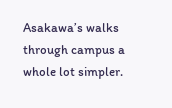Asakawa’s walks through campus a whole lot simpler.